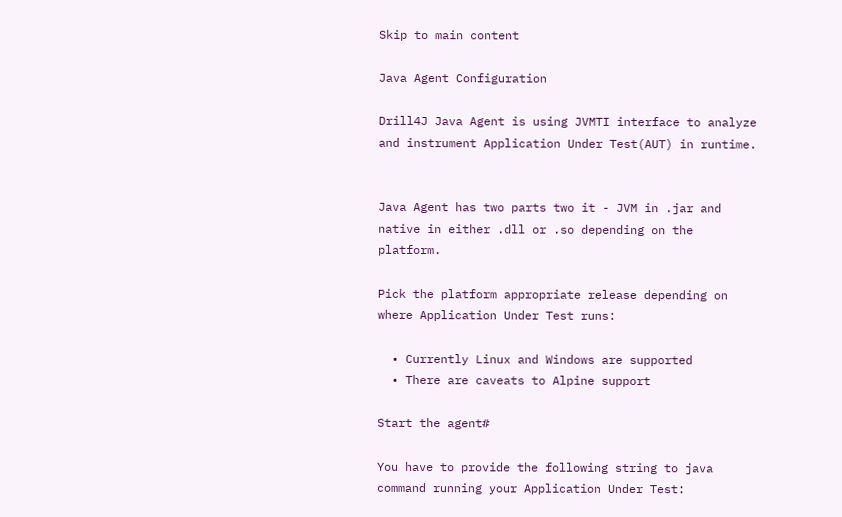Skip to main content

Java Agent Configuration

Drill4J Java Agent is using JVMTI interface to analyze and instrument Application Under Test(AUT) in runtime.


Java Agent has two parts two it - JVM in .jar and native in either .dll or .so depending on the platform.

Pick the platform appropriate release depending on where Application Under Test runs:

  • Currently Linux and Windows are supported
  • There are caveats to Alpine support

Start the agent#

You have to provide the following string to java command running your Application Under Test: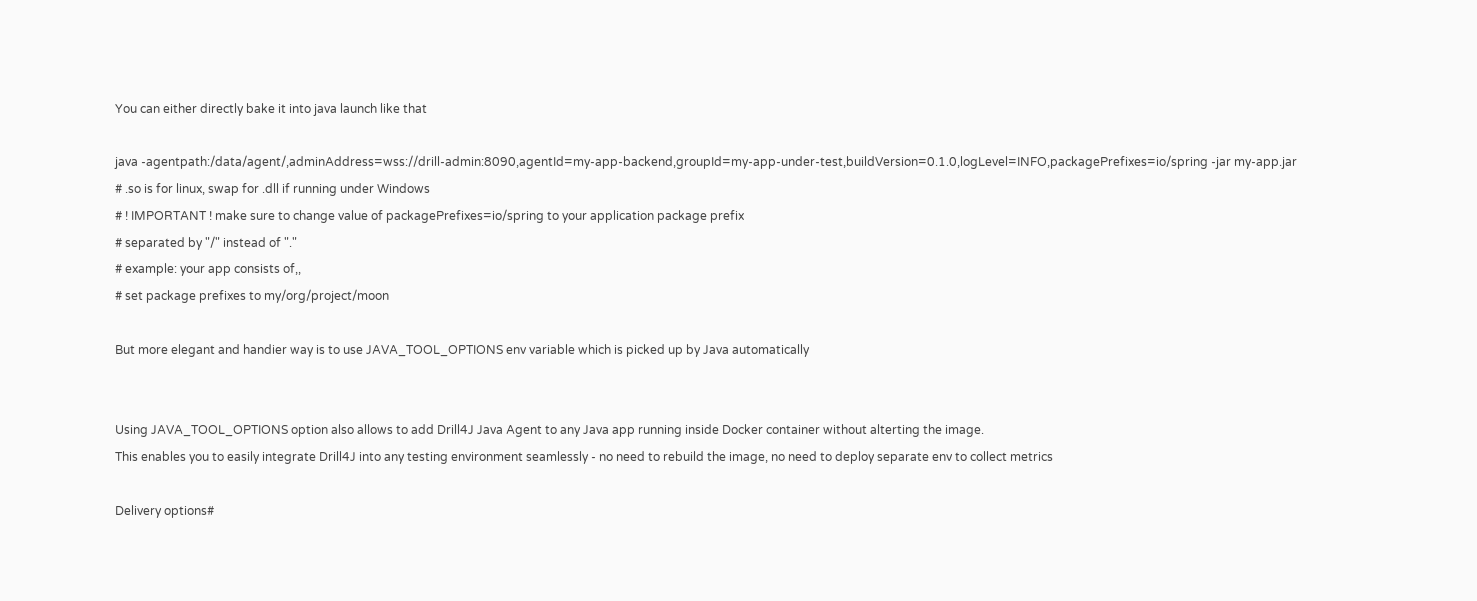You can either directly bake it into java launch like that

java -agentpath:/data/agent/,adminAddress=wss://drill-admin:8090,agentId=my-app-backend,groupId=my-app-under-test,buildVersion=0.1.0,logLevel=INFO,packagePrefixes=io/spring -jar my-app.jar
# .so is for linux, swap for .dll if running under Windows
# ! IMPORTANT ! make sure to change value of packagePrefixes=io/spring to your application package prefix
# separated by "/" instead of "."
# example: your app consists of,,
# set package prefixes to my/org/project/moon

But more elegant and handier way is to use JAVA_TOOL_OPTIONS env variable which is picked up by Java automatically


Using JAVA_TOOL_OPTIONS option also allows to add Drill4J Java Agent to any Java app running inside Docker container without alterting the image.
This enables you to easily integrate Drill4J into any testing environment seamlessly - no need to rebuild the image, no need to deploy separate env to collect metrics

Delivery options#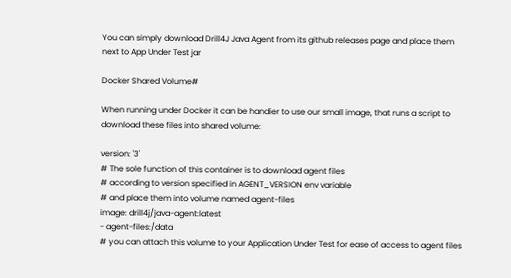You can simply download Drill4J Java Agent from its github releases page and place them next to App Under Test jar

Docker Shared Volume#

When running under Docker it can be handier to use our small image, that runs a script to download these files into shared volume:

version: '3'
# The sole function of this container is to download agent files
# according to version specified in AGENT_VERSION env variable
# and place them into volume named agent-files
image: drill4j/java-agent:latest
- agent-files:/data
# you can attach this volume to your Application Under Test for ease of access to agent files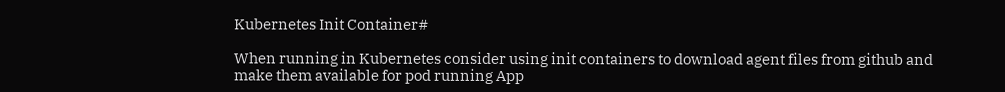Kubernetes Init Container#

When running in Kubernetes consider using init containers to download agent files from github and make them available for pod running App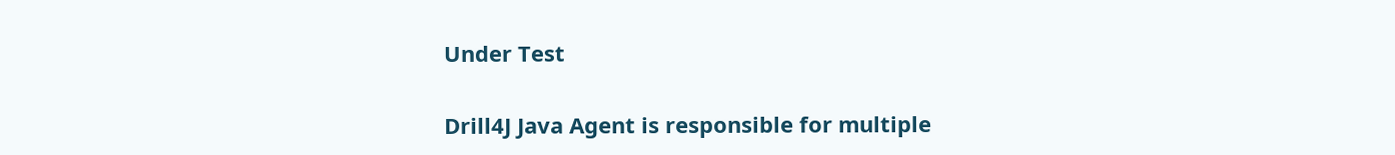Under Test


Drill4J Java Agent is responsible for multiple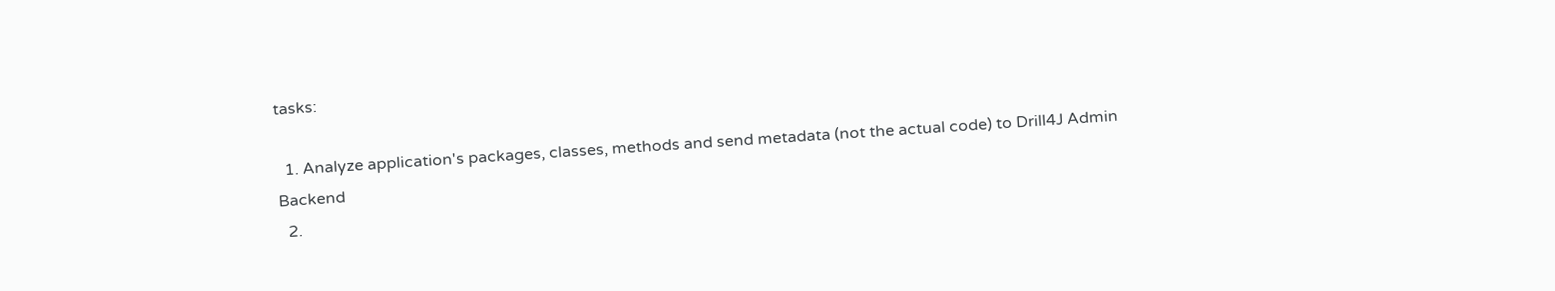tasks:

  1. Analyze application's packages, classes, methods and send metadata (not the actual code) to Drill4J Admin Backend
  2.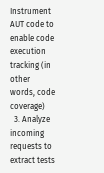Instrument AUT code to enable code execution tracking (in other words, code coverage)
  3. Analyze incoming requests to extract tests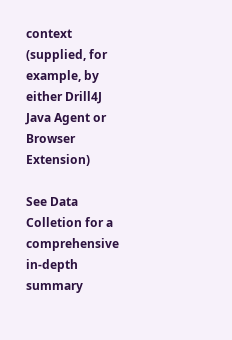context (supplied, for example, by either Drill4J Java Agent or Browser Extension)

See Data Colletion for a comprehensive in-depth summary